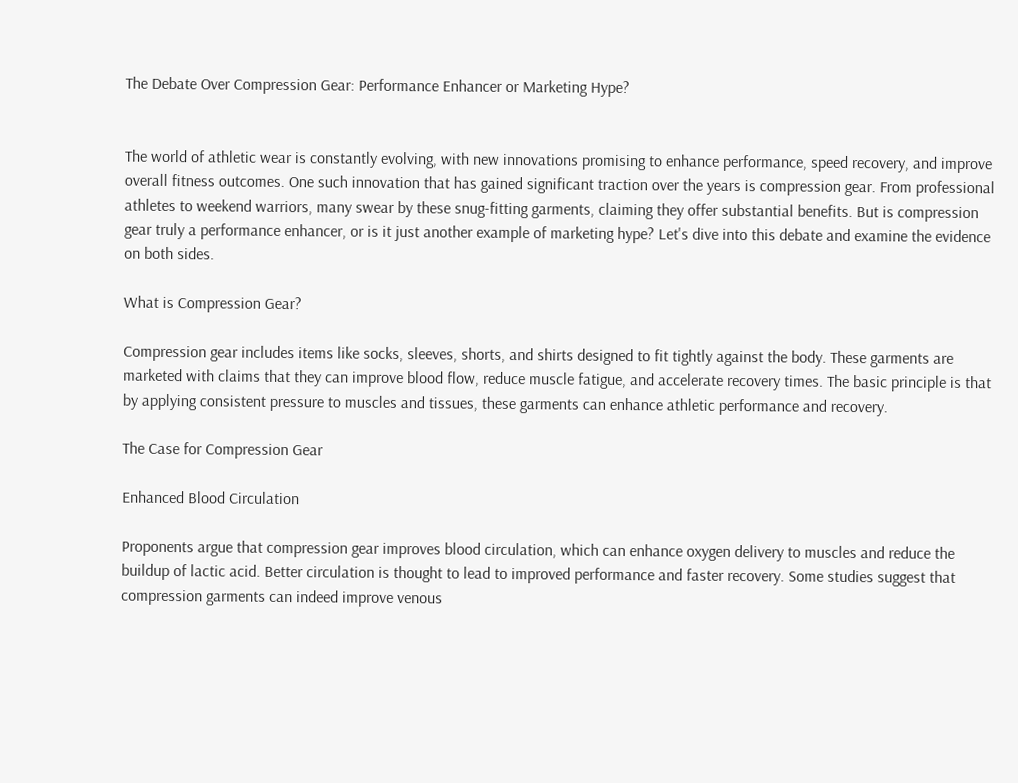The Debate Over Compression Gear: Performance Enhancer or Marketing Hype?


The world of athletic wear is constantly evolving, with new innovations promising to enhance performance, speed recovery, and improve overall fitness outcomes. One such innovation that has gained significant traction over the years is compression gear. From professional athletes to weekend warriors, many swear by these snug-fitting garments, claiming they offer substantial benefits. But is compression gear truly a performance enhancer, or is it just another example of marketing hype? Let's dive into this debate and examine the evidence on both sides.

What is Compression Gear?

Compression gear includes items like socks, sleeves, shorts, and shirts designed to fit tightly against the body. These garments are marketed with claims that they can improve blood flow, reduce muscle fatigue, and accelerate recovery times. The basic principle is that by applying consistent pressure to muscles and tissues, these garments can enhance athletic performance and recovery.

The Case for Compression Gear

Enhanced Blood Circulation

Proponents argue that compression gear improves blood circulation, which can enhance oxygen delivery to muscles and reduce the buildup of lactic acid. Better circulation is thought to lead to improved performance and faster recovery. Some studies suggest that compression garments can indeed improve venous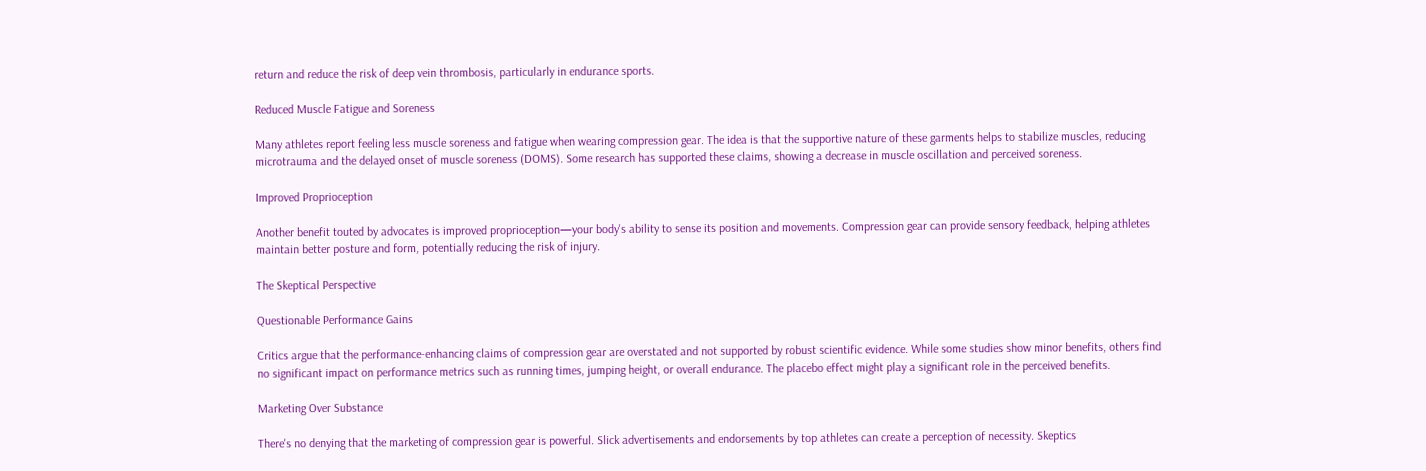return and reduce the risk of deep vein thrombosis, particularly in endurance sports.

Reduced Muscle Fatigue and Soreness

Many athletes report feeling less muscle soreness and fatigue when wearing compression gear. The idea is that the supportive nature of these garments helps to stabilize muscles, reducing microtrauma and the delayed onset of muscle soreness (DOMS). Some research has supported these claims, showing a decrease in muscle oscillation and perceived soreness.

Improved Proprioception

Another benefit touted by advocates is improved proprioception—your body's ability to sense its position and movements. Compression gear can provide sensory feedback, helping athletes maintain better posture and form, potentially reducing the risk of injury.

The Skeptical Perspective

Questionable Performance Gains

Critics argue that the performance-enhancing claims of compression gear are overstated and not supported by robust scientific evidence. While some studies show minor benefits, others find no significant impact on performance metrics such as running times, jumping height, or overall endurance. The placebo effect might play a significant role in the perceived benefits.

Marketing Over Substance

There's no denying that the marketing of compression gear is powerful. Slick advertisements and endorsements by top athletes can create a perception of necessity. Skeptics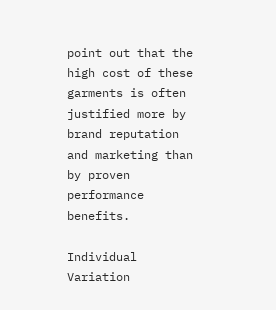point out that the high cost of these garments is often justified more by brand reputation and marketing than by proven performance benefits.

Individual Variation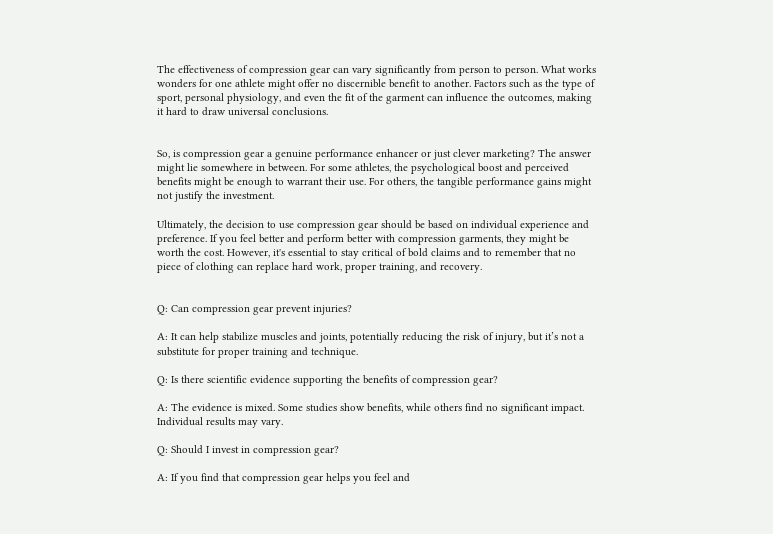The effectiveness of compression gear can vary significantly from person to person. What works wonders for one athlete might offer no discernible benefit to another. Factors such as the type of sport, personal physiology, and even the fit of the garment can influence the outcomes, making it hard to draw universal conclusions.


So, is compression gear a genuine performance enhancer or just clever marketing? The answer might lie somewhere in between. For some athletes, the psychological boost and perceived benefits might be enough to warrant their use. For others, the tangible performance gains might not justify the investment.

Ultimately, the decision to use compression gear should be based on individual experience and preference. If you feel better and perform better with compression garments, they might be worth the cost. However, it's essential to stay critical of bold claims and to remember that no piece of clothing can replace hard work, proper training, and recovery.


Q: Can compression gear prevent injuries?

A: It can help stabilize muscles and joints, potentially reducing the risk of injury, but it’s not a substitute for proper training and technique.

Q: Is there scientific evidence supporting the benefits of compression gear?

A: The evidence is mixed. Some studies show benefits, while others find no significant impact. Individual results may vary.

Q: Should I invest in compression gear?

A: If you find that compression gear helps you feel and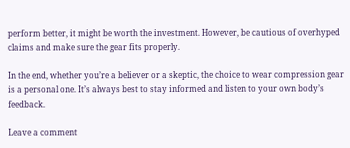perform better, it might be worth the investment. However, be cautious of overhyped claims and make sure the gear fits properly.

In the end, whether you’re a believer or a skeptic, the choice to wear compression gear is a personal one. It’s always best to stay informed and listen to your own body’s feedback.

Leave a comment